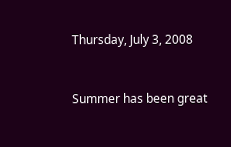Thursday, July 3, 2008


Summer has been great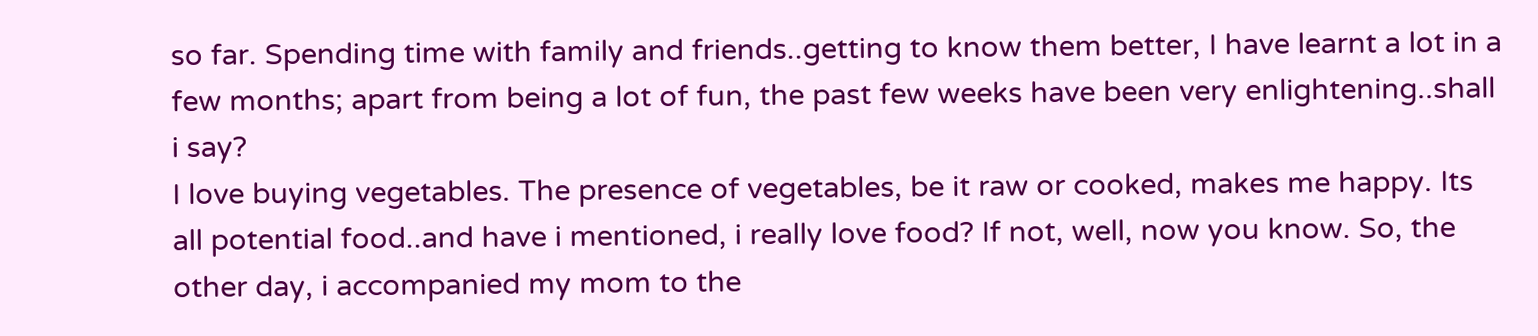so far. Spending time with family and friends..getting to know them better, I have learnt a lot in a few months; apart from being a lot of fun, the past few weeks have been very enlightening..shall i say?
I love buying vegetables. The presence of vegetables, be it raw or cooked, makes me happy. Its all potential food..and have i mentioned, i really love food? If not, well, now you know. So, the other day, i accompanied my mom to the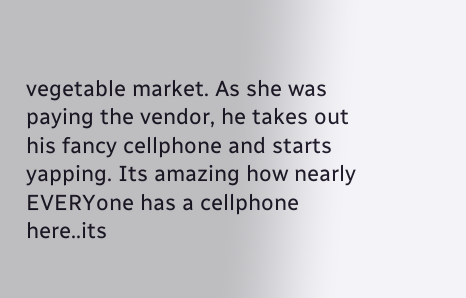vegetable market. As she was paying the vendor, he takes out his fancy cellphone and starts yapping. Its amazing how nearly EVERYone has a cellphone here..its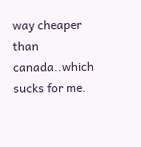way cheaper than canada..which sucks for me.